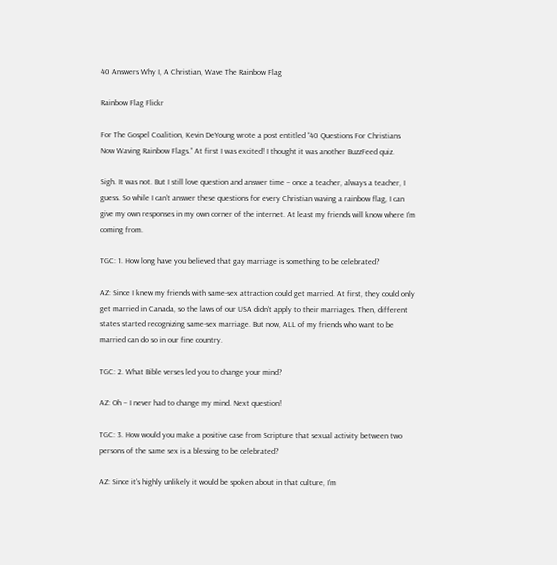40 Answers Why I, A Christian, Wave The Rainbow Flag

Rainbow Flag Flickr

For The Gospel Coalition, Kevin DeYoung wrote a post entitled “40 Questions For Christians Now Waving Rainbow Flags.” At first I was excited! I thought it was another BuzzFeed quiz.

Sigh. It was not. But I still love question and answer time – once a teacher, always a teacher, I guess. So while I can’t answer these questions for every Christian waving a rainbow flag, I can give my own responses in my own corner of the internet. At least my friends will know where I’m coming from.

TGC: 1. How long have you believed that gay marriage is something to be celebrated?

AZ: Since I knew my friends with same-sex attraction could get married. At first, they could only get married in Canada, so the laws of our USA didn’t apply to their marriages. Then, different states started recognizing same-sex marriage. But now, ALL of my friends who want to be married can do so in our fine country.

TGC: 2. What Bible verses led you to change your mind?

AZ: Oh – I never had to change my mind. Next question!

TGC: 3. How would you make a positive case from Scripture that sexual activity between two persons of the same sex is a blessing to be celebrated?

AZ: Since it’s highly unlikely it would be spoken about in that culture, I’m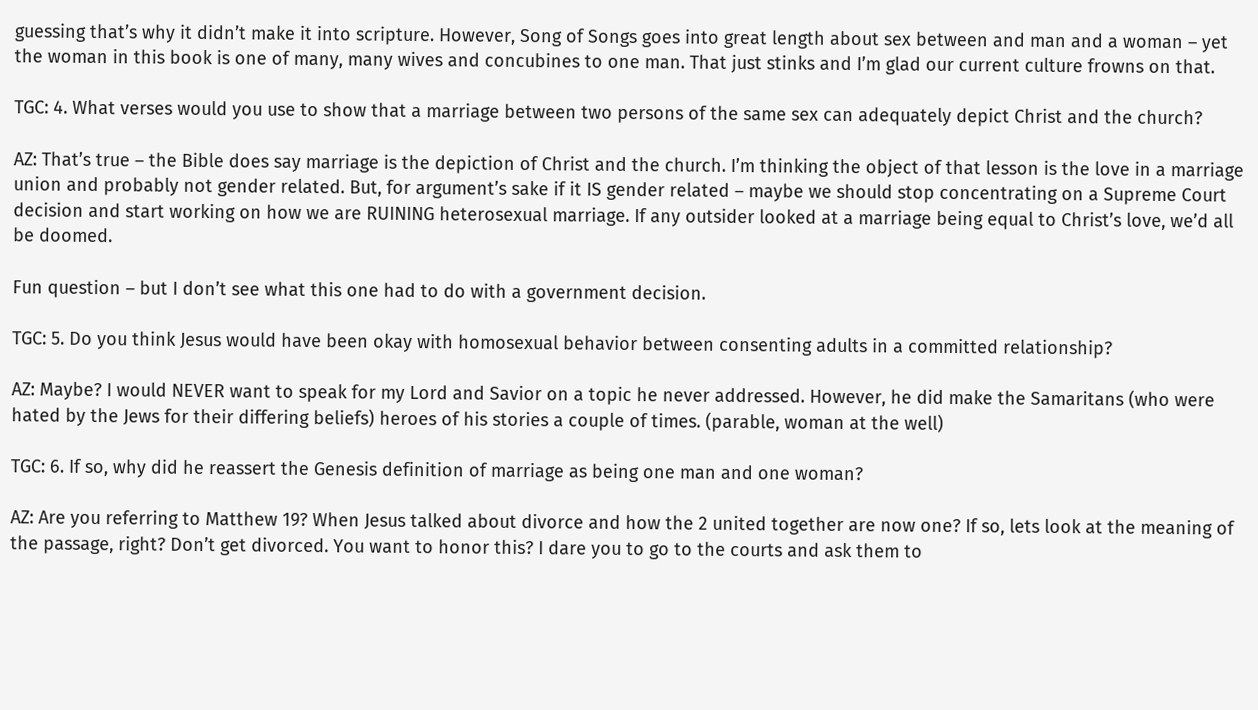guessing that’s why it didn’t make it into scripture. However, Song of Songs goes into great length about sex between and man and a woman – yet the woman in this book is one of many, many wives and concubines to one man. That just stinks and I’m glad our current culture frowns on that.

TGC: 4. What verses would you use to show that a marriage between two persons of the same sex can adequately depict Christ and the church?

AZ: That’s true – the Bible does say marriage is the depiction of Christ and the church. I’m thinking the object of that lesson is the love in a marriage union and probably not gender related. But, for argument’s sake if it IS gender related – maybe we should stop concentrating on a Supreme Court decision and start working on how we are RUINING heterosexual marriage. If any outsider looked at a marriage being equal to Christ’s love, we’d all be doomed.

Fun question – but I don’t see what this one had to do with a government decision.

TGC: 5. Do you think Jesus would have been okay with homosexual behavior between consenting adults in a committed relationship?

AZ: Maybe? I would NEVER want to speak for my Lord and Savior on a topic he never addressed. However, he did make the Samaritans (who were hated by the Jews for their differing beliefs) heroes of his stories a couple of times. (parable, woman at the well)

TGC: 6. If so, why did he reassert the Genesis definition of marriage as being one man and one woman?

AZ: Are you referring to Matthew 19? When Jesus talked about divorce and how the 2 united together are now one? If so, lets look at the meaning of the passage, right? Don’t get divorced. You want to honor this? I dare you to go to the courts and ask them to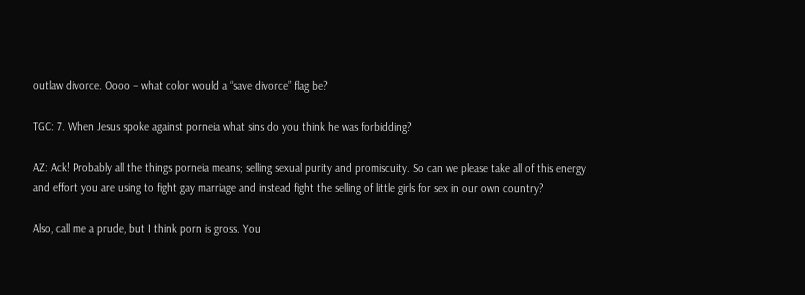outlaw divorce. Oooo – what color would a “save divorce” flag be?

TGC: 7. When Jesus spoke against porneia what sins do you think he was forbidding?

AZ: Ack! Probably all the things porneia means; selling sexual purity and promiscuity. So can we please take all of this energy and effort you are using to fight gay marriage and instead fight the selling of little girls for sex in our own country?

Also, call me a prude, but I think porn is gross. You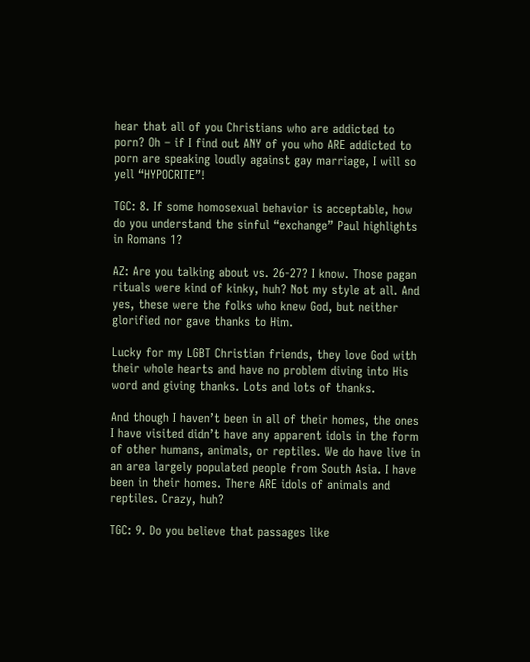hear that all of you Christians who are addicted to porn? Oh – if I find out ANY of you who ARE addicted to porn are speaking loudly against gay marriage, I will so yell “HYPOCRITE”!

TGC: 8. If some homosexual behavior is acceptable, how do you understand the sinful “exchange” Paul highlights in Romans 1?

AZ: Are you talking about vs. 26-27? I know. Those pagan rituals were kind of kinky, huh? Not my style at all. And yes, these were the folks who knew God, but neither glorified nor gave thanks to Him.

Lucky for my LGBT Christian friends, they love God with their whole hearts and have no problem diving into His word and giving thanks. Lots and lots of thanks.

And though I haven’t been in all of their homes, the ones I have visited didn’t have any apparent idols in the form of other humans, animals, or reptiles. We do have live in an area largely populated people from South Asia. I have been in their homes. There ARE idols of animals and reptiles. Crazy, huh?

TGC: 9. Do you believe that passages like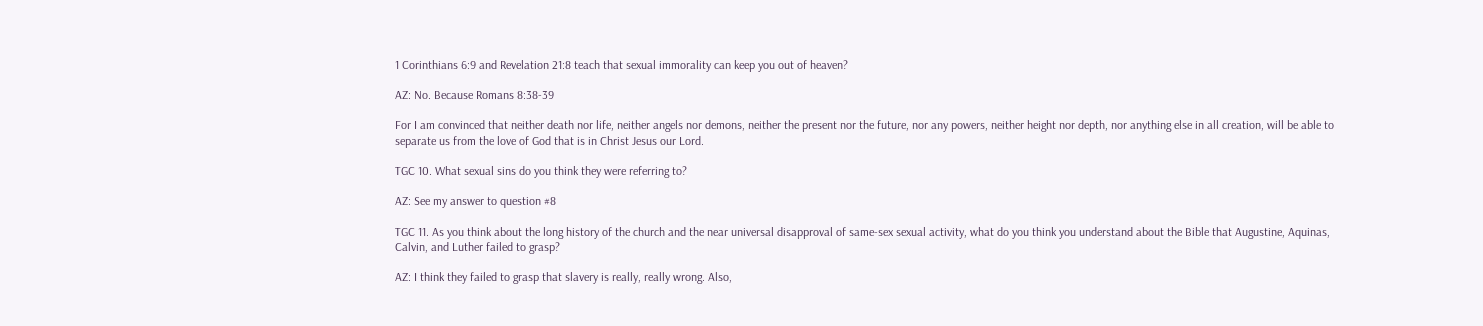1 Corinthians 6:9 and Revelation 21:8 teach that sexual immorality can keep you out of heaven?

AZ: No. Because Romans 8:38-39

For I am convinced that neither death nor life, neither angels nor demons, neither the present nor the future, nor any powers, neither height nor depth, nor anything else in all creation, will be able to separate us from the love of God that is in Christ Jesus our Lord.

TGC 10. What sexual sins do you think they were referring to?

AZ: See my answer to question #8

TGC 11. As you think about the long history of the church and the near universal disapproval of same-sex sexual activity, what do you think you understand about the Bible that Augustine, Aquinas, Calvin, and Luther failed to grasp?

AZ: I think they failed to grasp that slavery is really, really wrong. Also,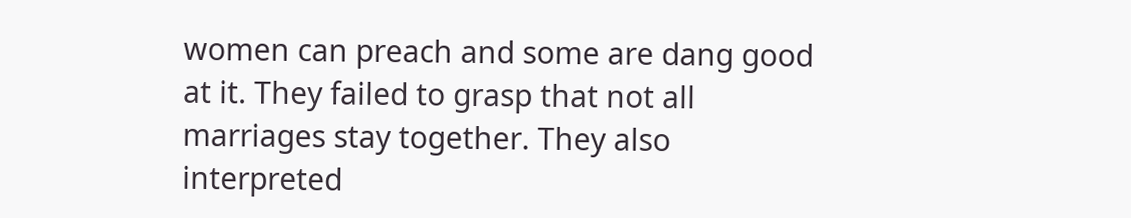women can preach and some are dang good at it. They failed to grasp that not all marriages stay together. They also interpreted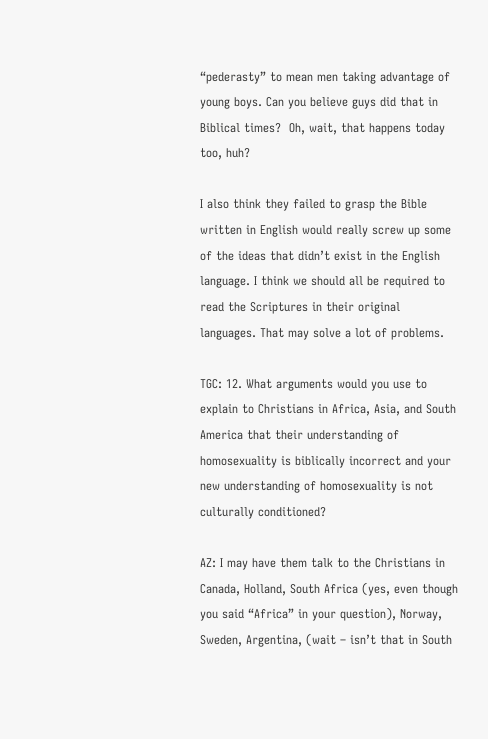“pederasty” to mean men taking advantage of young boys. Can you believe guys did that in Biblical times?  Oh, wait, that happens today too, huh?

I also think they failed to grasp the Bible written in English would really screw up some of the ideas that didn’t exist in the English language. I think we should all be required to read the Scriptures in their original languages. That may solve a lot of problems.

TGC: 12. What arguments would you use to explain to Christians in Africa, Asia, and South America that their understanding of homosexuality is biblically incorrect and your new understanding of homosexuality is not culturally conditioned?

AZ: I may have them talk to the Christians in Canada, Holland, South Africa (yes, even though you said “Africa” in your question), Norway, Sweden, Argentina, (wait – isn’t that in South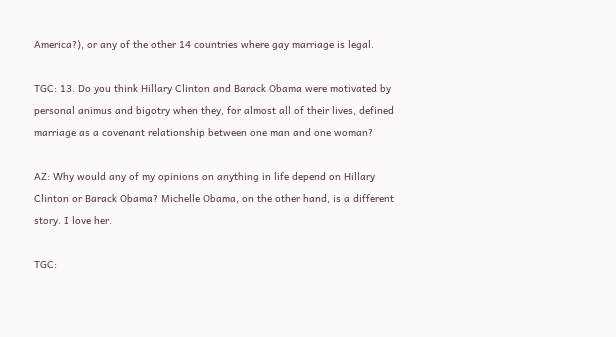America?), or any of the other 14 countries where gay marriage is legal.

TGC: 13. Do you think Hillary Clinton and Barack Obama were motivated by personal animus and bigotry when they, for almost all of their lives, defined marriage as a covenant relationship between one man and one woman?

AZ: Why would any of my opinions on anything in life depend on Hillary Clinton or Barack Obama? Michelle Obama, on the other hand, is a different story. I love her.

TGC: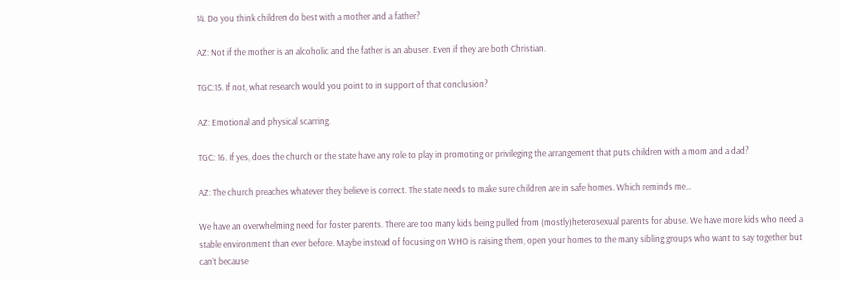14. Do you think children do best with a mother and a father?

AZ: Not if the mother is an alcoholic and the father is an abuser. Even if they are both Christian.

TGC:15. If not, what research would you point to in support of that conclusion?

AZ: Emotional and physical scarring.

TGC: 16. If yes, does the church or the state have any role to play in promoting or privileging the arrangement that puts children with a mom and a dad?

AZ: The church preaches whatever they believe is correct. The state needs to make sure children are in safe homes. Which reminds me…

We have an overwhelming need for foster parents. There are too many kids being pulled from (mostly)heterosexual parents for abuse. We have more kids who need a stable environment than ever before. Maybe instead of focusing on WHO is raising them, open your homes to the many sibling groups who want to say together but can’t because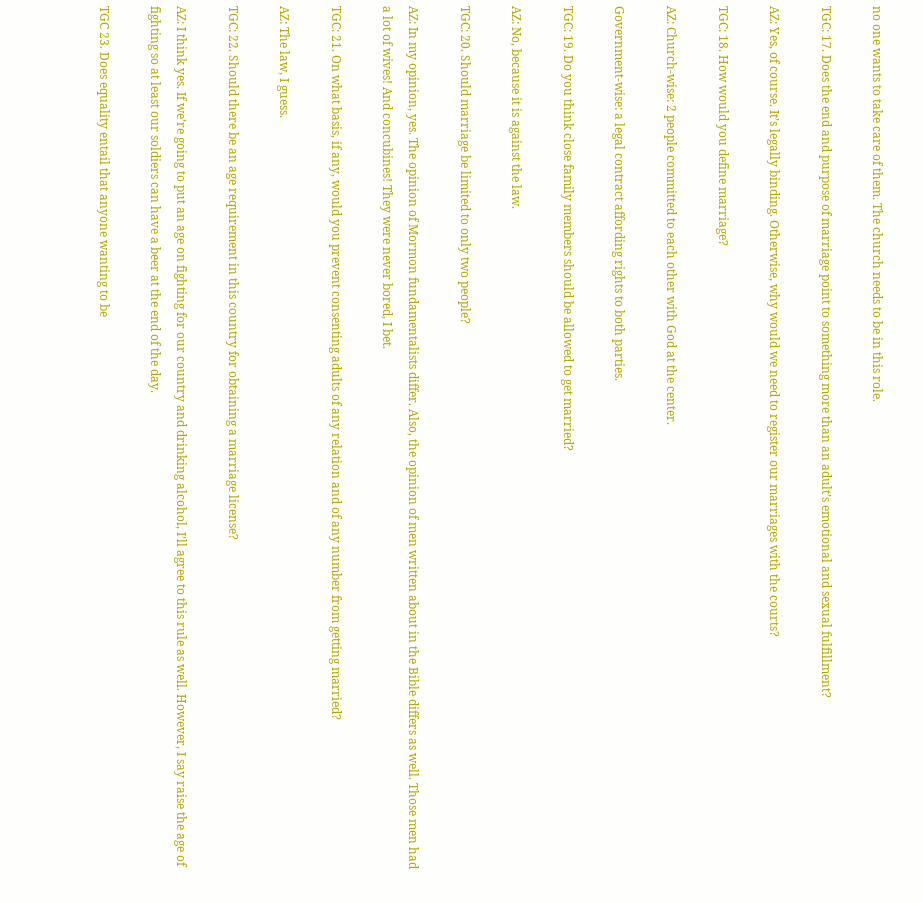no one wants to take care of them. The church needs to be in this role.

TGC: 17. Does the end and purpose of marriage point to something more than an adult’s emotional and sexual fulfillment?

AZ: Yes, of course. It’s legally binding. Otherwise, why would we need to register our marriages with the courts?

TGC: 18. How would you define marriage?

AZ: Church-wise: 2 people committed to each other with God at the center.

Government-wise: a legal contract affording rights to both parties.

TGC: 19. Do you think close family members should be allowed to get married?

AZ: No, because it is against the law.

TGC: 20. Should marriage be limited to only two people?

AZ: In my opinion, yes. The opinion of Mormon fundamentalists differ. Also, the opinion of men written about in the Bible differs as well. Those men had a lot of wives! And concubines! They were never bored, I bet.

TGC: 21. On what basis, if any, would you prevent consenting adults of any relation and of any number from getting married?

AZ: The law, I guess.

TGC: 22. Should there be an age requirement in this country for obtaining a marriage license?

AZ: I think yes. If we’re going to put an age on fighting for our country and drinking alcohol, I’ll agree to this rule as well. However, I say raise the age of fighting so at least our soldiers can have a beer at the end of the day.

TGC 23. Does equality entail that anyone wanting to be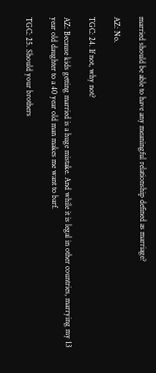married should be able to have any meaningful relationship defined as marriage?

AZ: No.

TGC: 24. If not, why not?

AZ: Because kids getting married is a huge mistake. And while it is legal in other countries, marrying my 13 year old daughter to a 40 year old man makes me want to barf.

TGC: 25. Should your brothers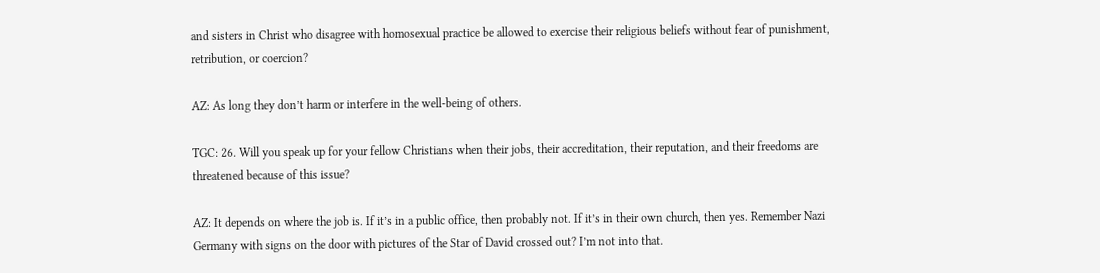and sisters in Christ who disagree with homosexual practice be allowed to exercise their religious beliefs without fear of punishment, retribution, or coercion?

AZ: As long they don’t harm or interfere in the well-being of others.

TGC: 26. Will you speak up for your fellow Christians when their jobs, their accreditation, their reputation, and their freedoms are threatened because of this issue?

AZ: It depends on where the job is. If it’s in a public office, then probably not. If it’s in their own church, then yes. Remember Nazi Germany with signs on the door with pictures of the Star of David crossed out? I’m not into that.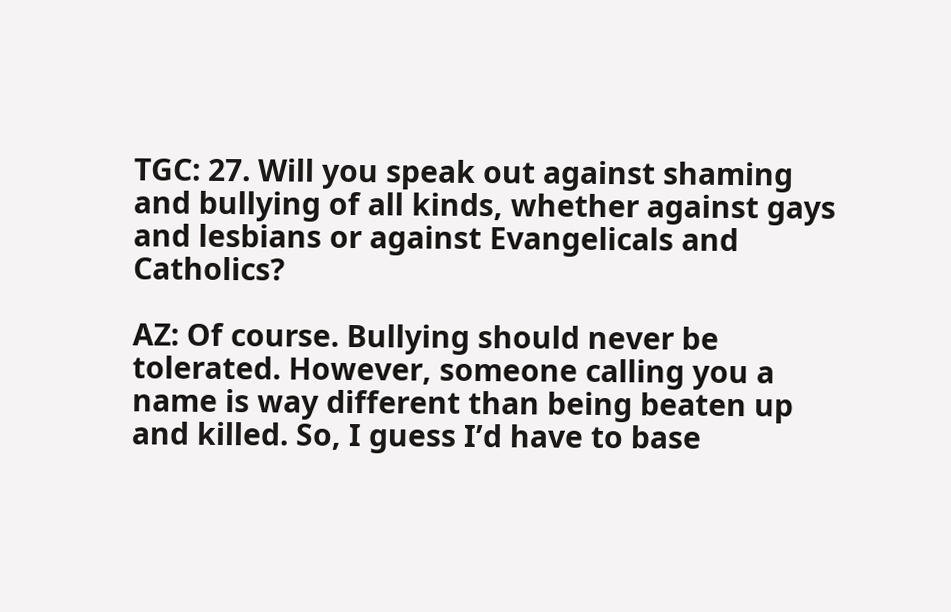TGC: 27. Will you speak out against shaming and bullying of all kinds, whether against gays and lesbians or against Evangelicals and Catholics?

AZ: Of course. Bullying should never be tolerated. However, someone calling you a name is way different than being beaten up and killed. So, I guess I’d have to base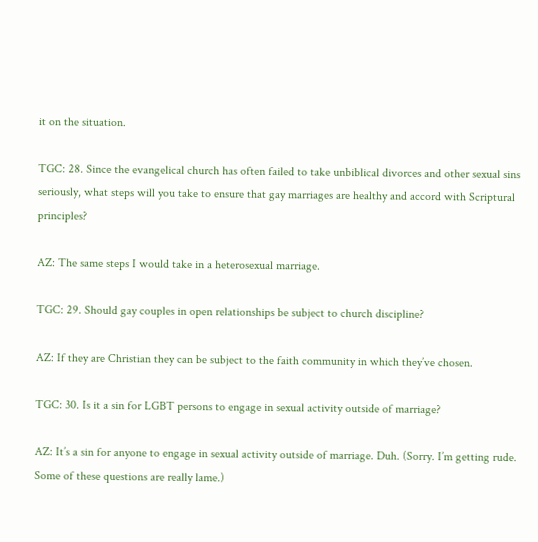it on the situation.

TGC: 28. Since the evangelical church has often failed to take unbiblical divorces and other sexual sins seriously, what steps will you take to ensure that gay marriages are healthy and accord with Scriptural principles?

AZ: The same steps I would take in a heterosexual marriage.

TGC: 29. Should gay couples in open relationships be subject to church discipline?

AZ: If they are Christian they can be subject to the faith community in which they’ve chosen.

TGC: 30. Is it a sin for LGBT persons to engage in sexual activity outside of marriage?

AZ: It’s a sin for anyone to engage in sexual activity outside of marriage. Duh. (Sorry. I’m getting rude. Some of these questions are really lame.)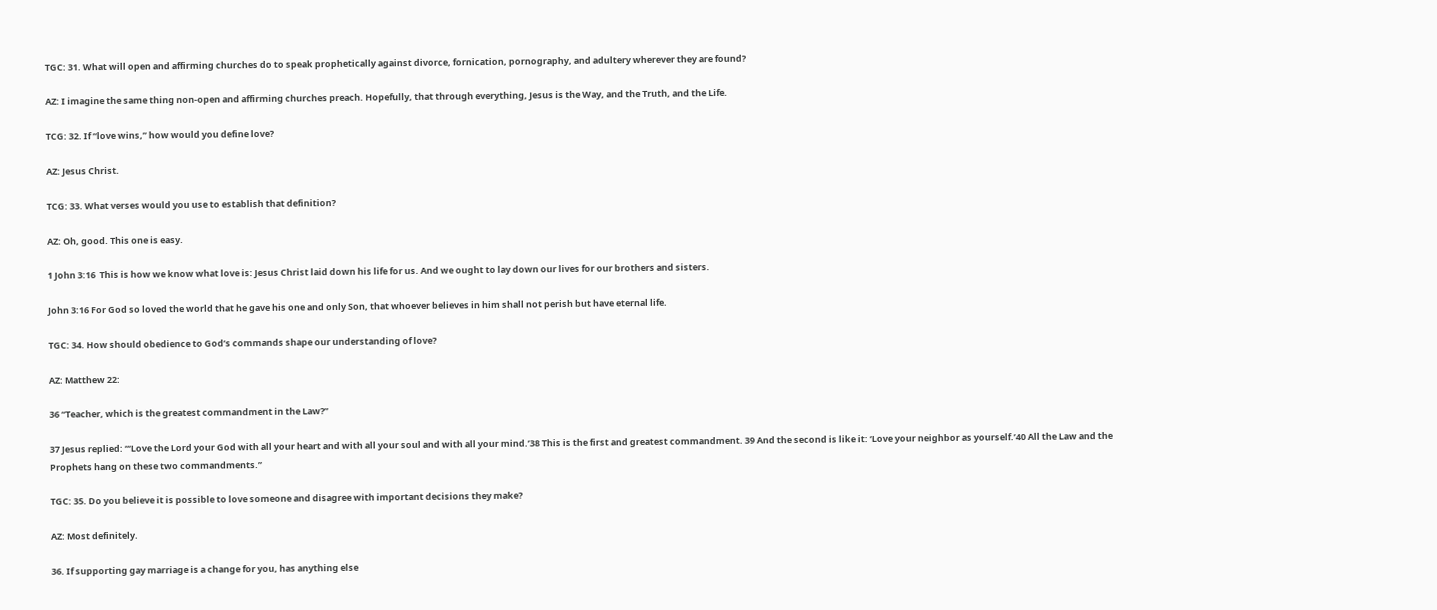TGC: 31. What will open and affirming churches do to speak prophetically against divorce, fornication, pornography, and adultery wherever they are found?

AZ: I imagine the same thing non-open and affirming churches preach. Hopefully, that through everything, Jesus is the Way, and the Truth, and the Life.

TCG: 32. If “love wins,” how would you define love?

AZ: Jesus Christ.

TCG: 33. What verses would you use to establish that definition?

AZ: Oh, good. This one is easy.

1 John 3:16  This is how we know what love is: Jesus Christ laid down his life for us. And we ought to lay down our lives for our brothers and sisters.

John 3:16 For God so loved the world that he gave his one and only Son, that whoever believes in him shall not perish but have eternal life.

TGC: 34. How should obedience to God’s commands shape our understanding of love?

AZ: Matthew 22:

36 “Teacher, which is the greatest commandment in the Law?”

37 Jesus replied: “‘Love the Lord your God with all your heart and with all your soul and with all your mind.’38 This is the first and greatest commandment. 39 And the second is like it: ‘Love your neighbor as yourself.’40 All the Law and the Prophets hang on these two commandments.”

TGC: 35. Do you believe it is possible to love someone and disagree with important decisions they make?

AZ: Most definitely.

36. If supporting gay marriage is a change for you, has anything else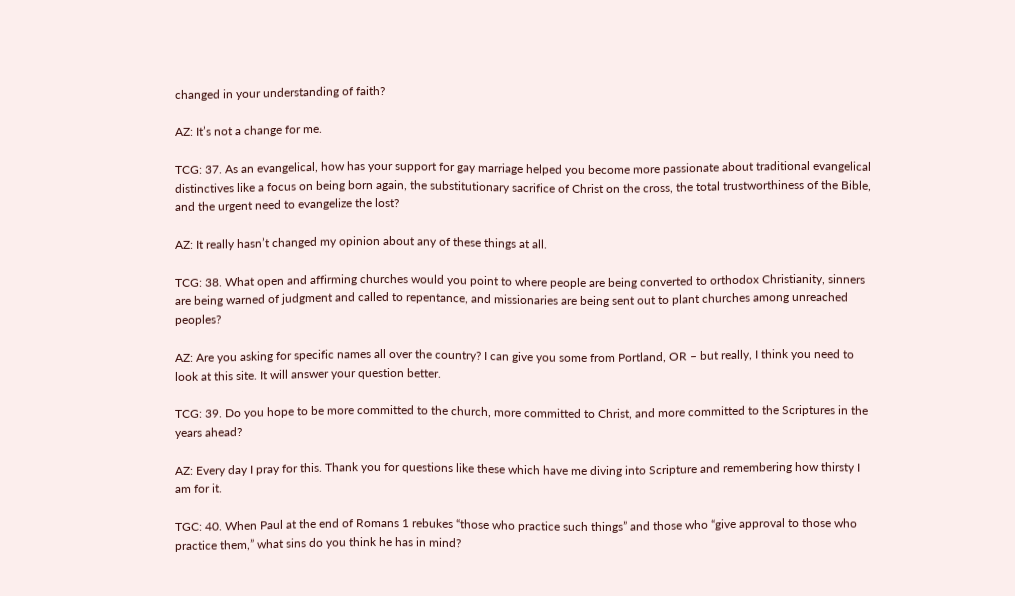changed in your understanding of faith?

AZ: It’s not a change for me.

TCG: 37. As an evangelical, how has your support for gay marriage helped you become more passionate about traditional evangelical distinctives like a focus on being born again, the substitutionary sacrifice of Christ on the cross, the total trustworthiness of the Bible, and the urgent need to evangelize the lost?

AZ: It really hasn’t changed my opinion about any of these things at all.

TCG: 38. What open and affirming churches would you point to where people are being converted to orthodox Christianity, sinners are being warned of judgment and called to repentance, and missionaries are being sent out to plant churches among unreached peoples?

AZ: Are you asking for specific names all over the country? I can give you some from Portland, OR – but really, I think you need to look at this site. It will answer your question better.

TCG: 39. Do you hope to be more committed to the church, more committed to Christ, and more committed to the Scriptures in the years ahead?

AZ: Every day I pray for this. Thank you for questions like these which have me diving into Scripture and remembering how thirsty I am for it.

TGC: 40. When Paul at the end of Romans 1 rebukes “those who practice such things” and those who “give approval to those who practice them,” what sins do you think he has in mind?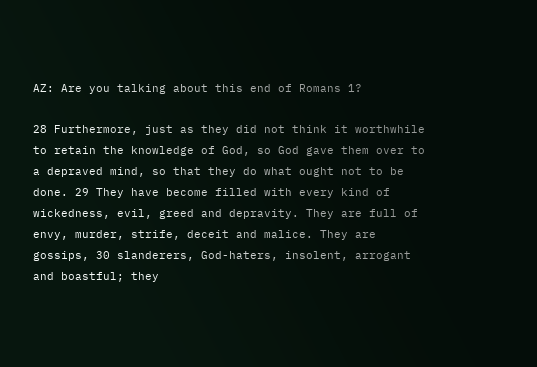AZ: Are you talking about this end of Romans 1?

28 Furthermore, just as they did not think it worthwhile to retain the knowledge of God, so God gave them over to a depraved mind, so that they do what ought not to be done. 29 They have become filled with every kind of wickedness, evil, greed and depravity. They are full of envy, murder, strife, deceit and malice. They are gossips, 30 slanderers, God-haters, insolent, arrogant and boastful; they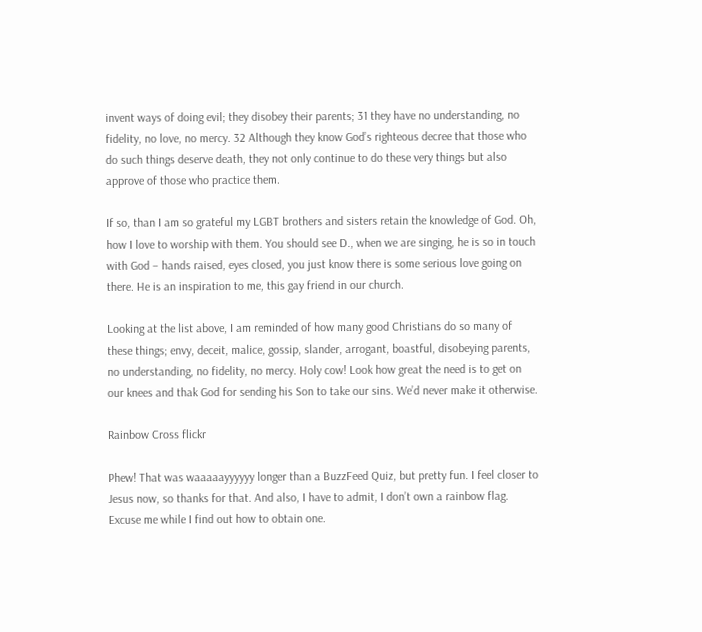invent ways of doing evil; they disobey their parents; 31 they have no understanding, no fidelity, no love, no mercy. 32 Although they know God’s righteous decree that those who do such things deserve death, they not only continue to do these very things but also approve of those who practice them.

If so, than I am so grateful my LGBT brothers and sisters retain the knowledge of God. Oh, how I love to worship with them. You should see D., when we are singing, he is so in touch with God – hands raised, eyes closed, you just know there is some serious love going on there. He is an inspiration to me, this gay friend in our church.

Looking at the list above, I am reminded of how many good Christians do so many of these things; envy, deceit, malice, gossip, slander, arrogant, boastful, disobeying parents, no understanding, no fidelity, no mercy. Holy cow! Look how great the need is to get on our knees and thak God for sending his Son to take our sins. We’d never make it otherwise.

Rainbow Cross flickr

Phew! That was waaaaayyyyyy longer than a BuzzFeed Quiz, but pretty fun. I feel closer to Jesus now, so thanks for that. And also, I have to admit, I don’t own a rainbow flag. Excuse me while I find out how to obtain one.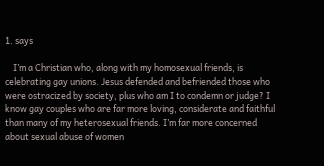1. says

    I’m a Christian who, along with my homosexual friends, is celebrating gay unions. Jesus defended and befriended those who were ostracized by society, plus who am I to condemn or judge? I know gay couples who are far more loving, considerate and faithful than many of my heterosexual friends. I’m far more concerned about sexual abuse of women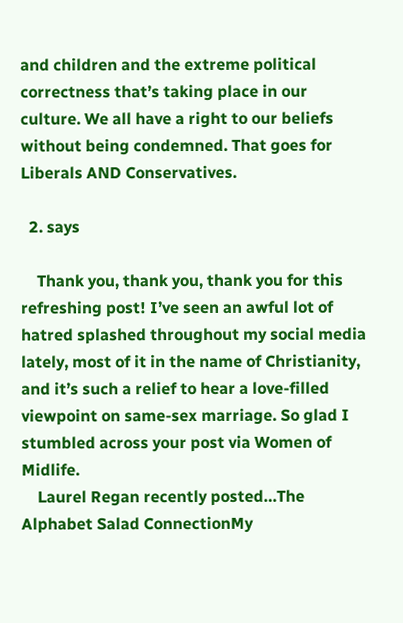and children and the extreme political correctness that’s taking place in our culture. We all have a right to our beliefs without being condemned. That goes for Liberals AND Conservatives.

  2. says

    Thank you, thank you, thank you for this refreshing post! I’ve seen an awful lot of hatred splashed throughout my social media lately, most of it in the name of Christianity, and it’s such a relief to hear a love-filled viewpoint on same-sex marriage. So glad I stumbled across your post via Women of Midlife.
    Laurel Regan recently posted…The Alphabet Salad ConnectionMy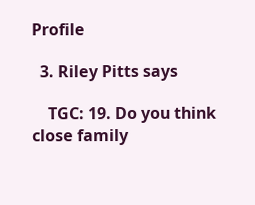Profile

  3. Riley Pitts says

    TGC: 19. Do you think close family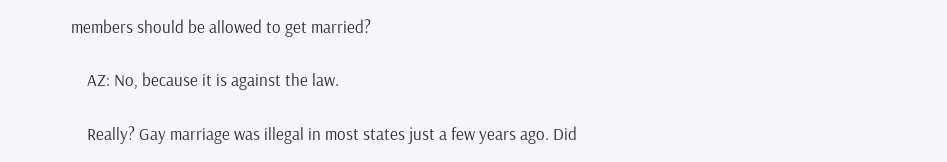members should be allowed to get married?

    AZ: No, because it is against the law.

    Really? Gay marriage was illegal in most states just a few years ago. Did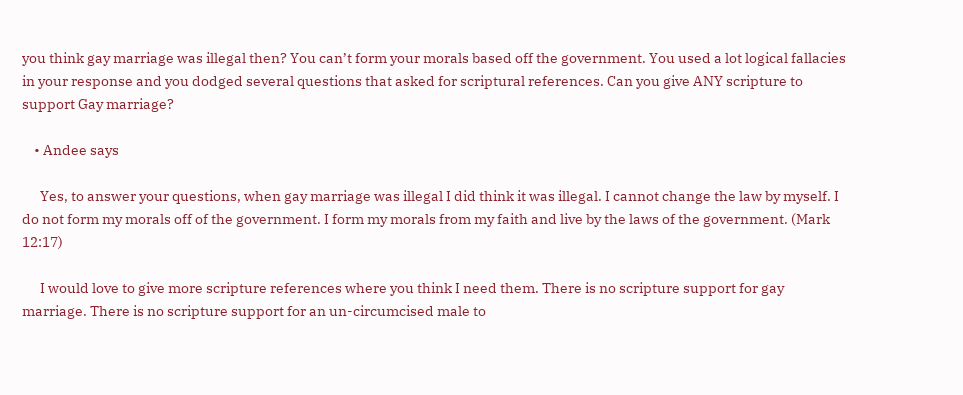you think gay marriage was illegal then? You can’t form your morals based off the government. You used a lot logical fallacies in your response and you dodged several questions that asked for scriptural references. Can you give ANY scripture to support Gay marriage?

    • Andee says

      Yes, to answer your questions, when gay marriage was illegal I did think it was illegal. I cannot change the law by myself. I do not form my morals off of the government. I form my morals from my faith and live by the laws of the government. (Mark 12:17)

      I would love to give more scripture references where you think I need them. There is no scripture support for gay marriage. There is no scripture support for an un-circumcised male to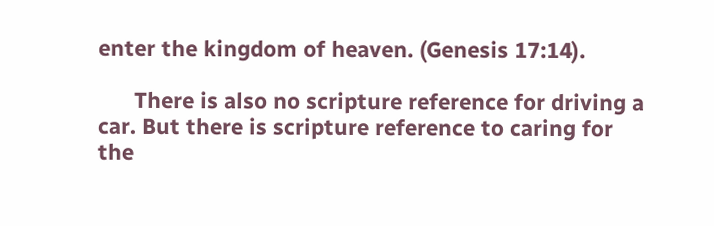enter the kingdom of heaven. (Genesis 17:14).

      There is also no scripture reference for driving a car. But there is scripture reference to caring for the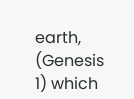earth, (Genesis 1) which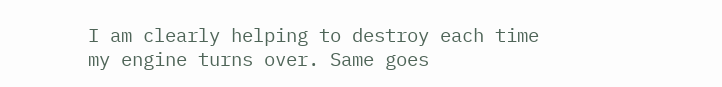I am clearly helping to destroy each time my engine turns over. Same goes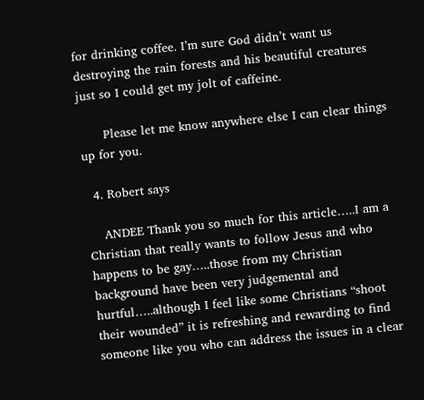for drinking coffee. I’m sure God didn’t want us destroying the rain forests and his beautiful creatures just so I could get my jolt of caffeine.

      Please let me know anywhere else I can clear things up for you.

  4. Robert says

    ANDEE Thank you so much for this article…..I am a Christian that really wants to follow Jesus and who happens to be gay…..those from my Christian background have been very judgemental and hurtful…..although I feel like some Christians “shoot their wounded” it is refreshing and rewarding to find someone like you who can address the issues in a clear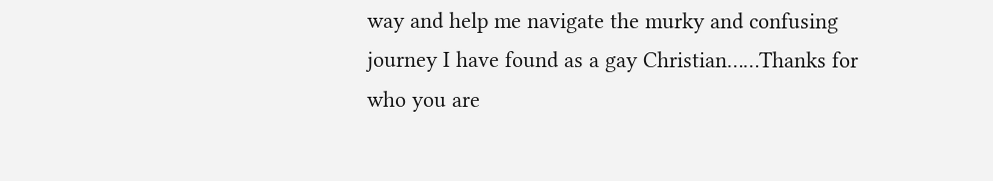way and help me navigate the murky and confusing journey I have found as a gay Christian……Thanks for who you are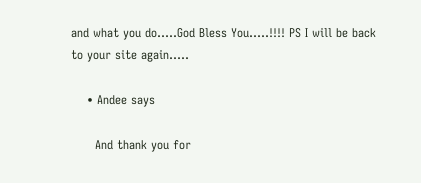and what you do…..God Bless You…..!!!! PS I will be back to your site again…..

    • Andee says

      And thank you for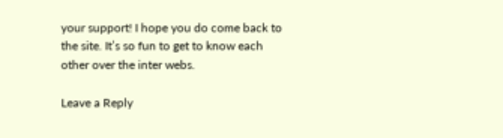your support! I hope you do come back to the site. It’s so fun to get to know each other over the inter webs.

Leave a Reply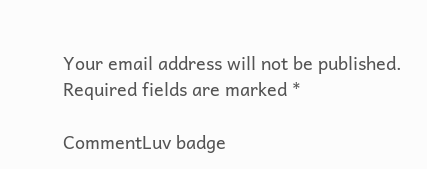Your email address will not be published. Required fields are marked *

CommentLuv badge